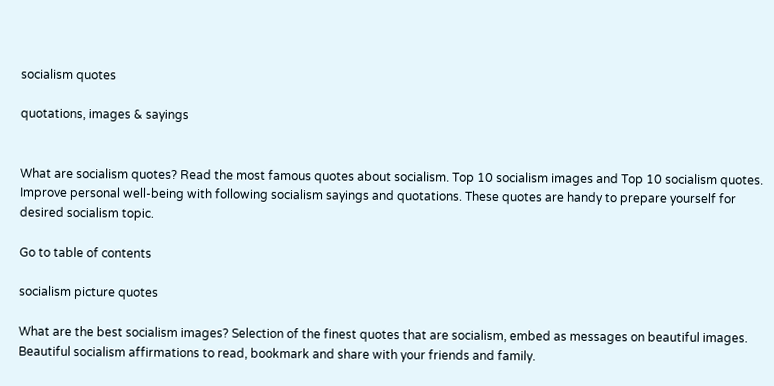socialism quotes

quotations, images & sayings


What are socialism quotes? Read the most famous quotes about socialism. Top 10 socialism images and Top 10 socialism quotes. Improve personal well-being with following socialism sayings and quotations. These quotes are handy to prepare yourself for desired socialism topic.

Go to table of contents

socialism picture quotes

What are the best socialism images? Selection of the finest quotes that are socialism, embed as messages on beautiful images. Beautiful socialism affirmations to read, bookmark and share with your friends and family.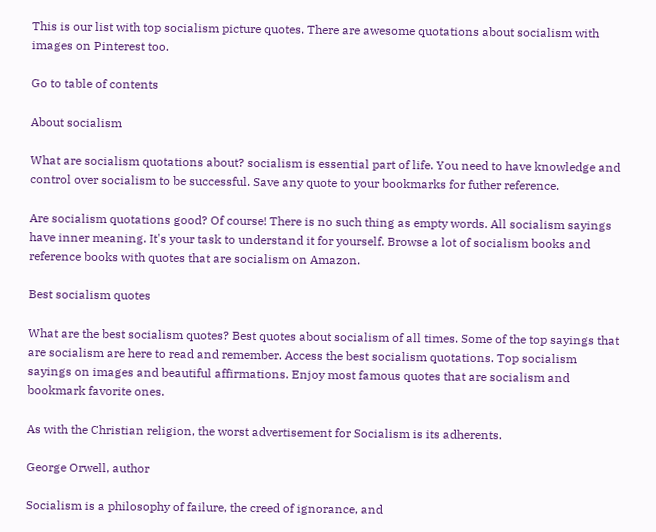This is our list with top socialism picture quotes. There are awesome quotations about socialism with images on Pinterest too.

Go to table of contents

About socialism

What are socialism quotations about? socialism is essential part of life. You need to have knowledge and control over socialism to be successful. Save any quote to your bookmarks for futher reference.

Are socialism quotations good? Of course! There is no such thing as empty words. All socialism sayings have inner meaning. It's your task to understand it for yourself. Browse a lot of socialism books and reference books with quotes that are socialism on Amazon.

Best socialism quotes

What are the best socialism quotes? Best quotes about socialism of all times. Some of the top sayings that are socialism are here to read and remember. Access the best socialism quotations. Top socialism sayings on images and beautiful affirmations. Enjoy most famous quotes that are socialism and bookmark favorite ones.

As with the Christian religion, the worst advertisement for Socialism is its adherents.

George Orwell, author

Socialism is a philosophy of failure, the creed of ignorance, and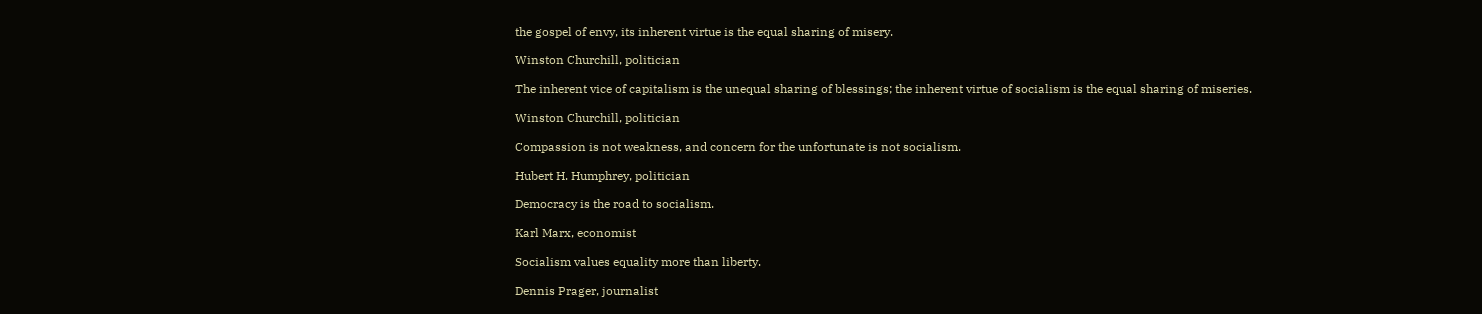the gospel of envy, its inherent virtue is the equal sharing of misery.

Winston Churchill, politician

The inherent vice of capitalism is the unequal sharing of blessings; the inherent virtue of socialism is the equal sharing of miseries.

Winston Churchill, politician

Compassion is not weakness, and concern for the unfortunate is not socialism.

Hubert H. Humphrey, politician

Democracy is the road to socialism.

Karl Marx, economist

Socialism values equality more than liberty.

Dennis Prager, journalist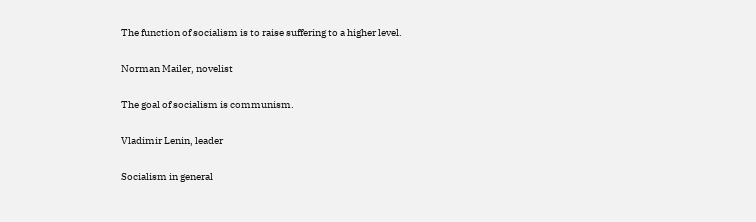The function of socialism is to raise suffering to a higher level.

Norman Mailer, novelist

The goal of socialism is communism.

Vladimir Lenin, leader

Socialism in general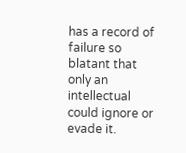has a record of failure so blatant that only an intellectual could ignore or evade it.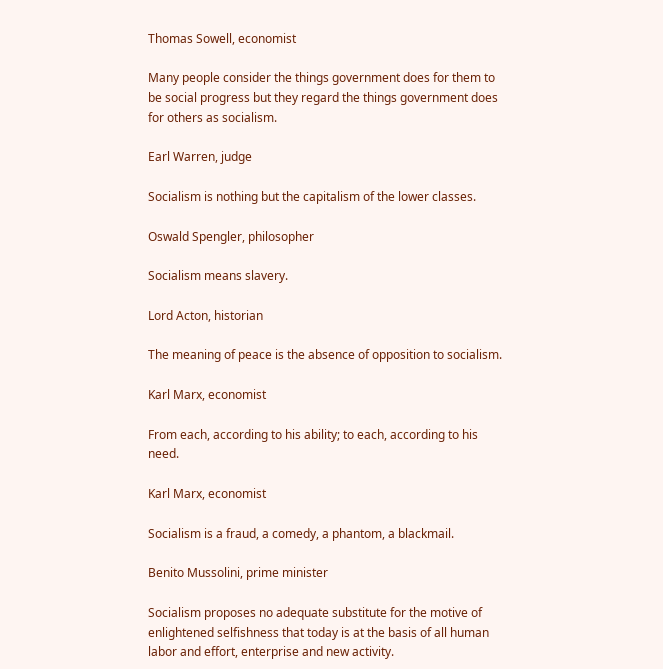Thomas Sowell, economist

Many people consider the things government does for them to be social progress but they regard the things government does for others as socialism.

Earl Warren, judge

Socialism is nothing but the capitalism of the lower classes.

Oswald Spengler, philosopher

Socialism means slavery.

Lord Acton, historian

The meaning of peace is the absence of opposition to socialism.

Karl Marx, economist

From each, according to his ability; to each, according to his need.

Karl Marx, economist

Socialism is a fraud, a comedy, a phantom, a blackmail.

Benito Mussolini, prime minister

Socialism proposes no adequate substitute for the motive of enlightened selfishness that today is at the basis of all human labor and effort, enterprise and new activity.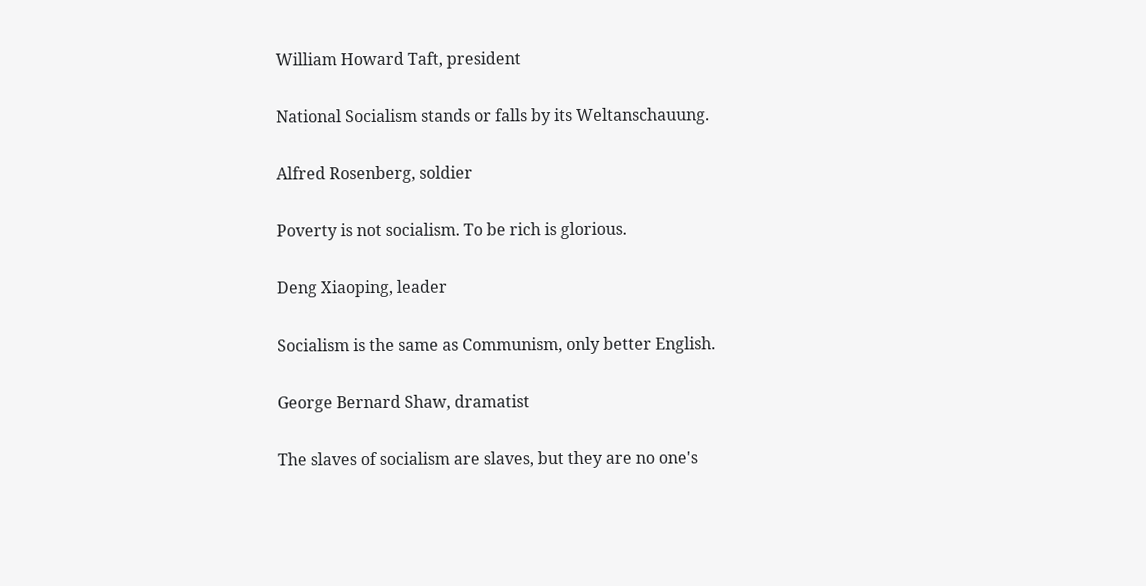William Howard Taft, president

National Socialism stands or falls by its Weltanschauung.

Alfred Rosenberg, soldier

Poverty is not socialism. To be rich is glorious.

Deng Xiaoping, leader

Socialism is the same as Communism, only better English.

George Bernard Shaw, dramatist

The slaves of socialism are slaves, but they are no one's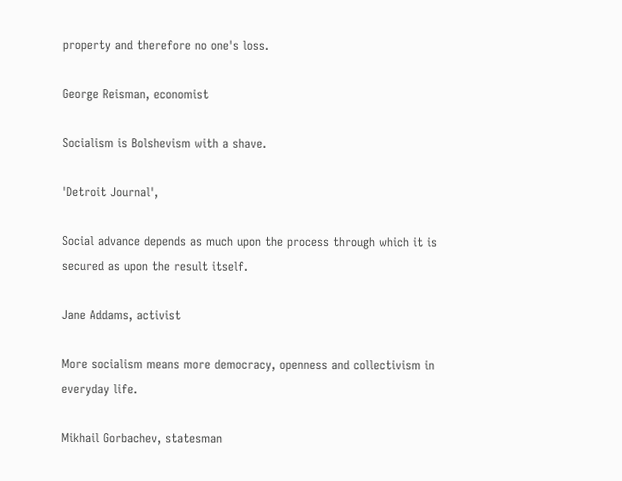property and therefore no one's loss.

George Reisman, economist

Socialism is Bolshevism with a shave.

'Detroit Journal',

Social advance depends as much upon the process through which it is secured as upon the result itself.

Jane Addams, activist

More socialism means more democracy, openness and collectivism in everyday life.

Mikhail Gorbachev, statesman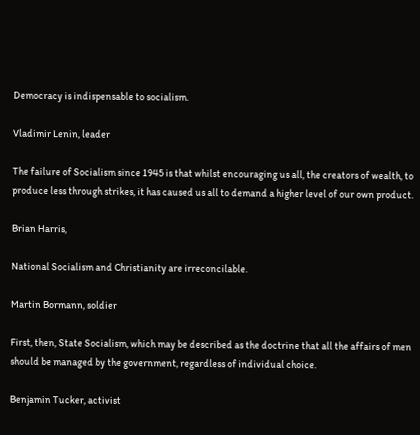Democracy is indispensable to socialism.

Vladimir Lenin, leader

The failure of Socialism since 1945 is that whilst encouraging us all, the creators of wealth, to produce less through strikes, it has caused us all to demand a higher level of our own product.

Brian Harris,

National Socialism and Christianity are irreconcilable.

Martin Bormann, soldier

First, then, State Socialism, which may be described as the doctrine that all the affairs of men should be managed by the government, regardless of individual choice.

Benjamin Tucker, activist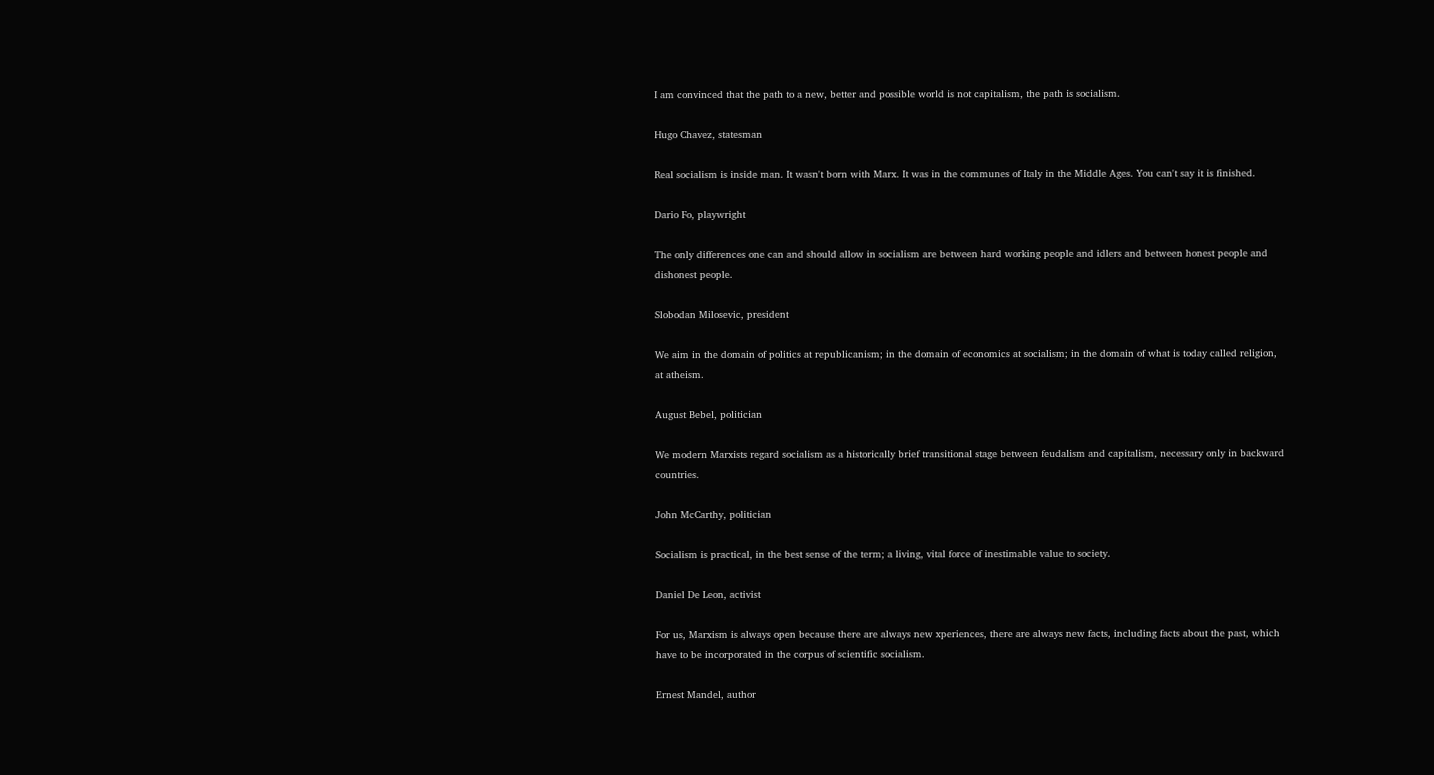I am convinced that the path to a new, better and possible world is not capitalism, the path is socialism.

Hugo Chavez, statesman

Real socialism is inside man. It wasn't born with Marx. It was in the communes of Italy in the Middle Ages. You can't say it is finished.

Dario Fo, playwright

The only differences one can and should allow in socialism are between hard working people and idlers and between honest people and dishonest people.

Slobodan Milosevic, president

We aim in the domain of politics at republicanism; in the domain of economics at socialism; in the domain of what is today called religion, at atheism.

August Bebel, politician

We modern Marxists regard socialism as a historically brief transitional stage between feudalism and capitalism, necessary only in backward countries.

John McCarthy, politician

Socialism is practical, in the best sense of the term; a living, vital force of inestimable value to society.

Daniel De Leon, activist

For us, Marxism is always open because there are always new xperiences, there are always new facts, including facts about the past, which have to be incorporated in the corpus of scientific socialism.

Ernest Mandel, author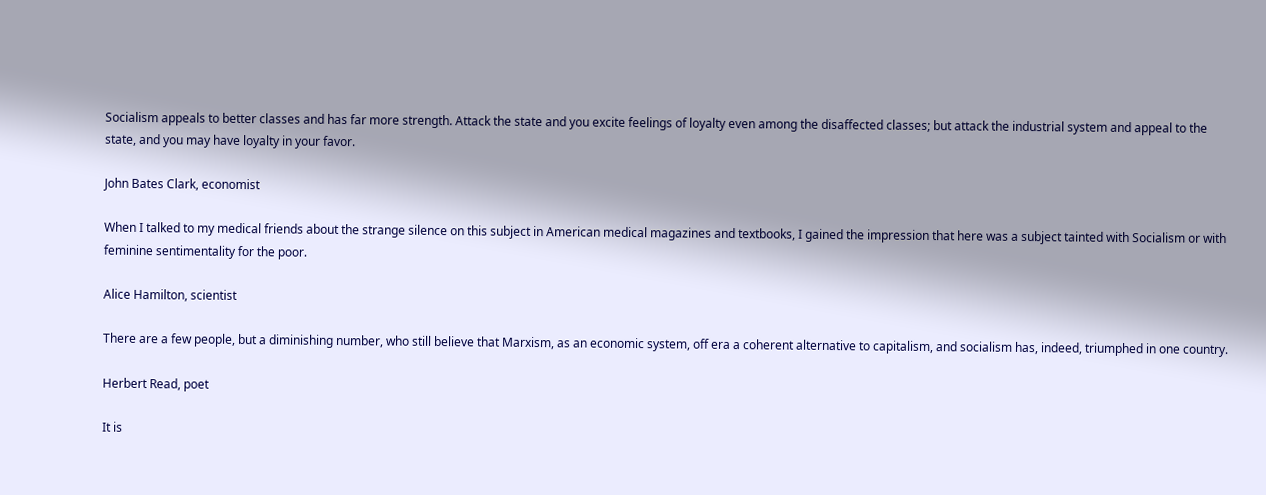Socialism appeals to better classes and has far more strength. Attack the state and you excite feelings of loyalty even among the disaffected classes; but attack the industrial system and appeal to the state, and you may have loyalty in your favor.

John Bates Clark, economist

When I talked to my medical friends about the strange silence on this subject in American medical magazines and textbooks, I gained the impression that here was a subject tainted with Socialism or with feminine sentimentality for the poor.

Alice Hamilton, scientist

There are a few people, but a diminishing number, who still believe that Marxism, as an economic system, off era a coherent alternative to capitalism, and socialism has, indeed, triumphed in one country.

Herbert Read, poet

It is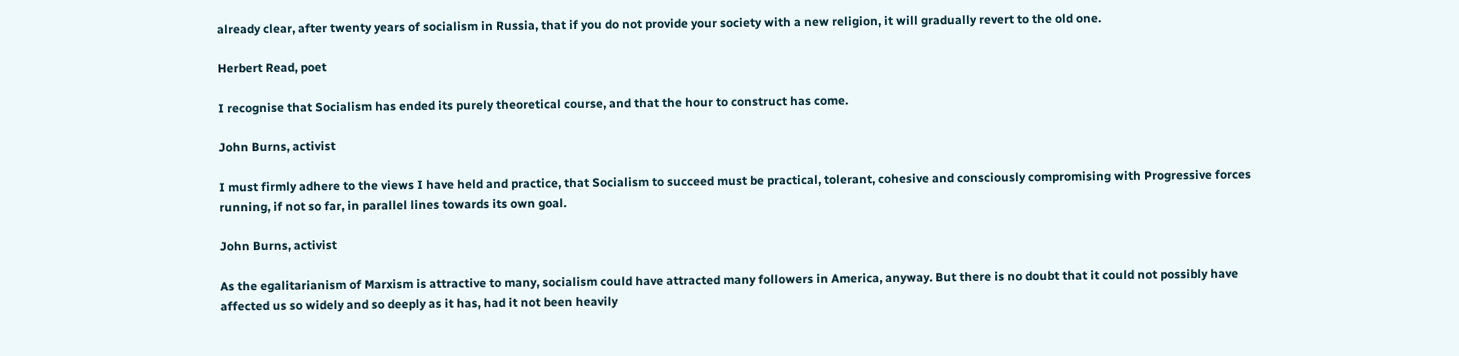already clear, after twenty years of socialism in Russia, that if you do not provide your society with a new religion, it will gradually revert to the old one.

Herbert Read, poet

I recognise that Socialism has ended its purely theoretical course, and that the hour to construct has come.

John Burns, activist

I must firmly adhere to the views I have held and practice, that Socialism to succeed must be practical, tolerant, cohesive and consciously compromising with Progressive forces running, if not so far, in parallel lines towards its own goal.

John Burns, activist

As the egalitarianism of Marxism is attractive to many, socialism could have attracted many followers in America, anyway. But there is no doubt that it could not possibly have affected us so widely and so deeply as it has, had it not been heavily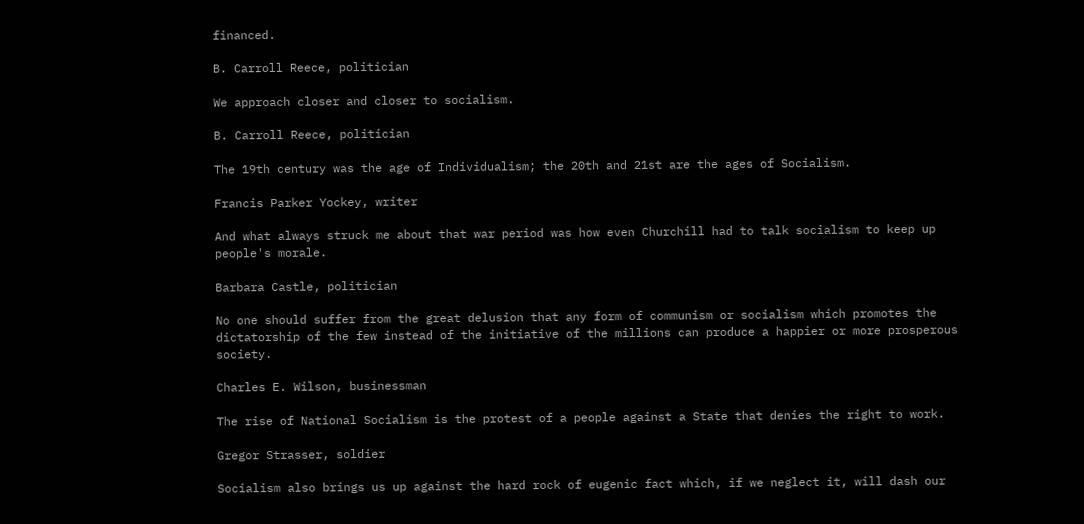financed.

B. Carroll Reece, politician

We approach closer and closer to socialism.

B. Carroll Reece, politician

The 19th century was the age of Individualism; the 20th and 21st are the ages of Socialism.

Francis Parker Yockey, writer

And what always struck me about that war period was how even Churchill had to talk socialism to keep up people's morale.

Barbara Castle, politician

No one should suffer from the great delusion that any form of communism or socialism which promotes the dictatorship of the few instead of the initiative of the millions can produce a happier or more prosperous society.

Charles E. Wilson, businessman

The rise of National Socialism is the protest of a people against a State that denies the right to work.

Gregor Strasser, soldier

Socialism also brings us up against the hard rock of eugenic fact which, if we neglect it, will dash our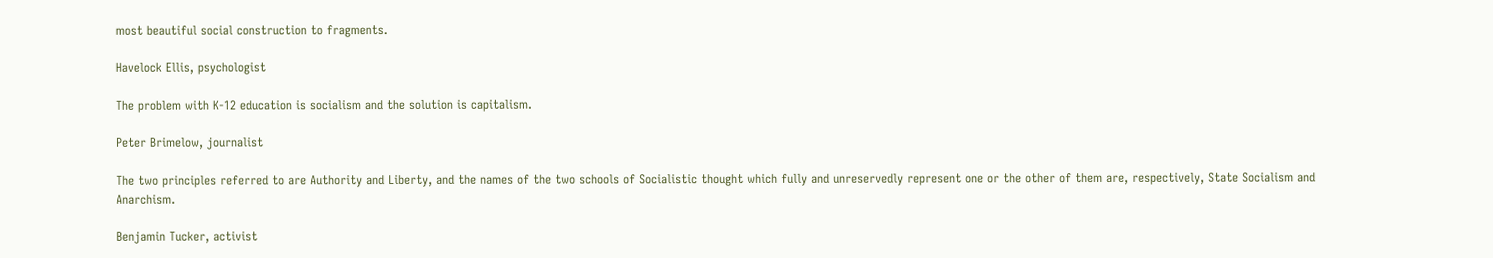most beautiful social construction to fragments.

Havelock Ellis, psychologist

The problem with K-12 education is socialism and the solution is capitalism.

Peter Brimelow, journalist

The two principles referred to are Authority and Liberty, and the names of the two schools of Socialistic thought which fully and unreservedly represent one or the other of them are, respectively, State Socialism and Anarchism.

Benjamin Tucker, activist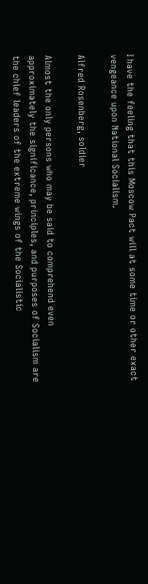I have the feeling that this Moscow Pact will at some time or other exact vengeance upon National Socialism.

Alfred Rosenberg, soldier

Almost the only persons who may be said to comprehend even approximately the significance, principles, and purposes of Socialism are the chief leaders of the extreme wings of the Socialistic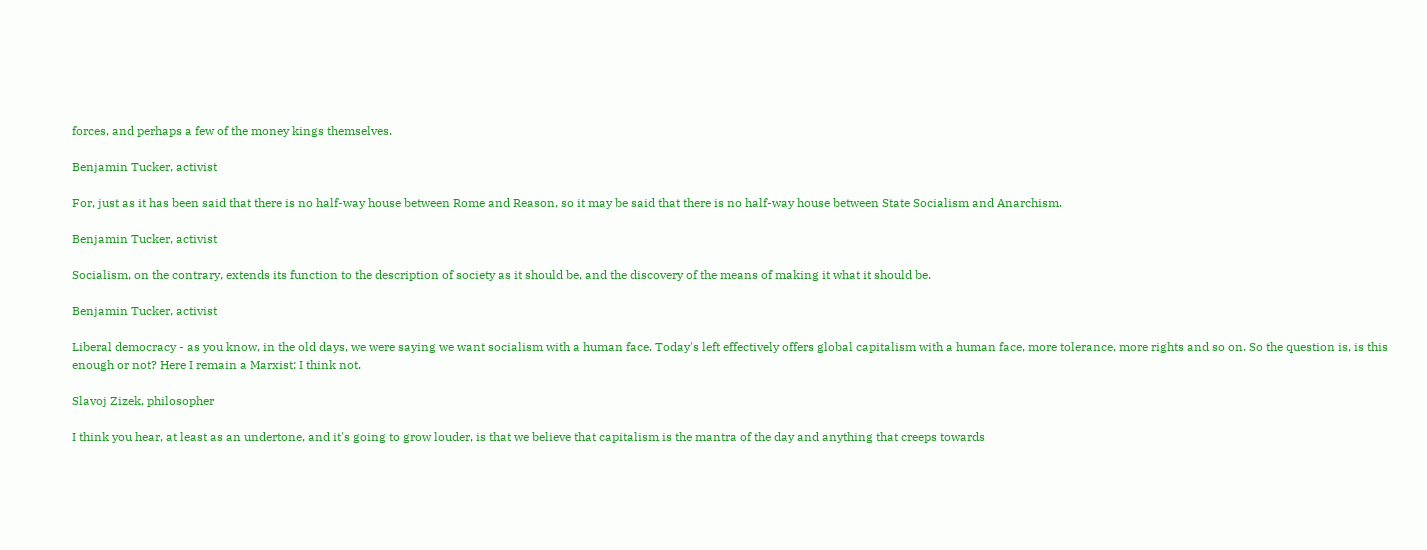forces, and perhaps a few of the money kings themselves.

Benjamin Tucker, activist

For, just as it has been said that there is no half-way house between Rome and Reason, so it may be said that there is no half-way house between State Socialism and Anarchism.

Benjamin Tucker, activist

Socialism, on the contrary, extends its function to the description of society as it should be, and the discovery of the means of making it what it should be.

Benjamin Tucker, activist

Liberal democracy - as you know, in the old days, we were saying we want socialism with a human face. Today's left effectively offers global capitalism with a human face, more tolerance, more rights and so on. So the question is, is this enough or not? Here I remain a Marxist: I think not.

Slavoj Zizek, philosopher

I think you hear, at least as an undertone, and it's going to grow louder, is that we believe that capitalism is the mantra of the day and anything that creeps towards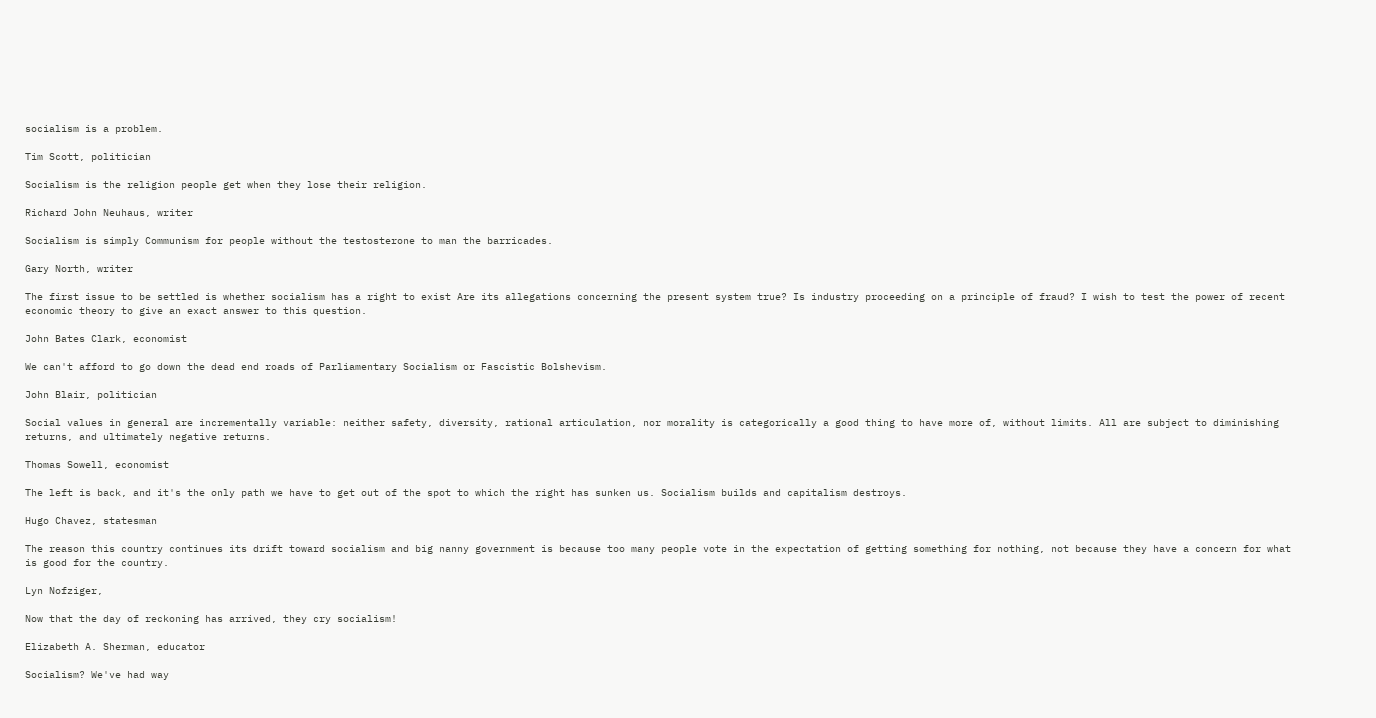socialism is a problem.

Tim Scott, politician

Socialism is the religion people get when they lose their religion.

Richard John Neuhaus, writer

Socialism is simply Communism for people without the testosterone to man the barricades.

Gary North, writer

The first issue to be settled is whether socialism has a right to exist Are its allegations concerning the present system true? Is industry proceeding on a principle of fraud? I wish to test the power of recent economic theory to give an exact answer to this question.

John Bates Clark, economist

We can't afford to go down the dead end roads of Parliamentary Socialism or Fascistic Bolshevism.

John Blair, politician

Social values in general are incrementally variable: neither safety, diversity, rational articulation, nor morality is categorically a good thing to have more of, without limits. All are subject to diminishing returns, and ultimately negative returns.

Thomas Sowell, economist

The left is back, and it's the only path we have to get out of the spot to which the right has sunken us. Socialism builds and capitalism destroys.

Hugo Chavez, statesman

The reason this country continues its drift toward socialism and big nanny government is because too many people vote in the expectation of getting something for nothing, not because they have a concern for what is good for the country.

Lyn Nofziger,

Now that the day of reckoning has arrived, they cry socialism!

Elizabeth A. Sherman, educator

Socialism? We've had way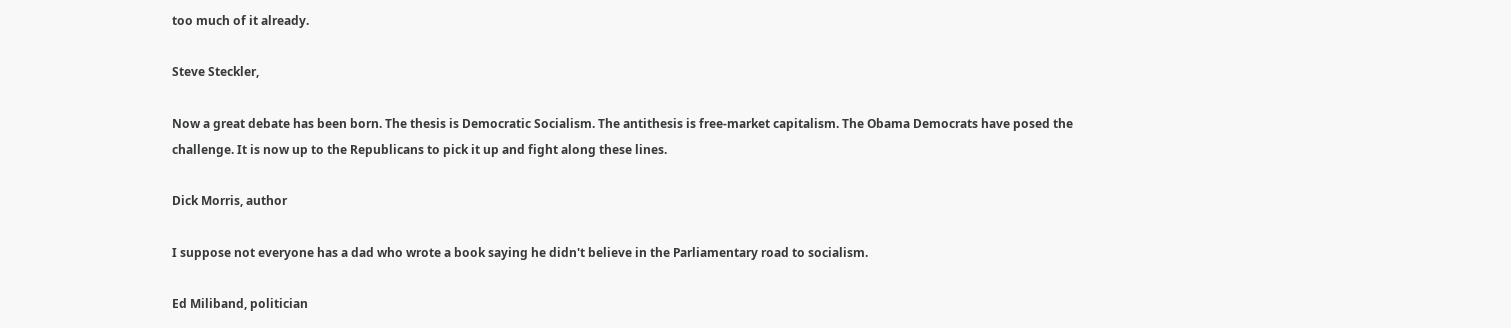too much of it already.

Steve Steckler,

Now a great debate has been born. The thesis is Democratic Socialism. The antithesis is free-market capitalism. The Obama Democrats have posed the challenge. It is now up to the Republicans to pick it up and fight along these lines.

Dick Morris, author

I suppose not everyone has a dad who wrote a book saying he didn't believe in the Parliamentary road to socialism.

Ed Miliband, politician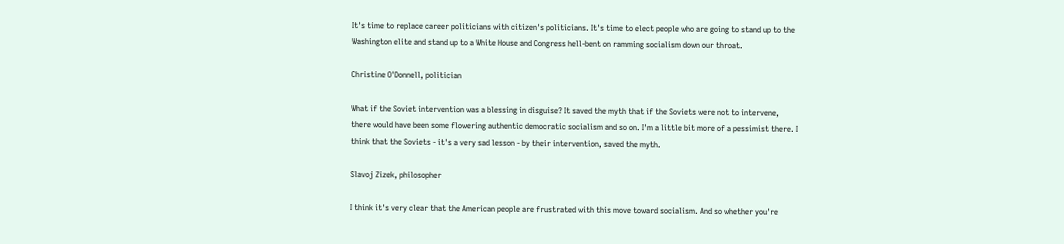It's time to replace career politicians with citizen's politicians. It's time to elect people who are going to stand up to the Washington elite and stand up to a White House and Congress hell-bent on ramming socialism down our throat.

Christine O'Donnell, politician

What if the Soviet intervention was a blessing in disguise? It saved the myth that if the Soviets were not to intervene, there would have been some flowering authentic democratic socialism and so on. I'm a little bit more of a pessimist there. I think that the Soviets - it's a very sad lesson - by their intervention, saved the myth.

Slavoj Zizek, philosopher

I think it's very clear that the American people are frustrated with this move toward socialism. And so whether you're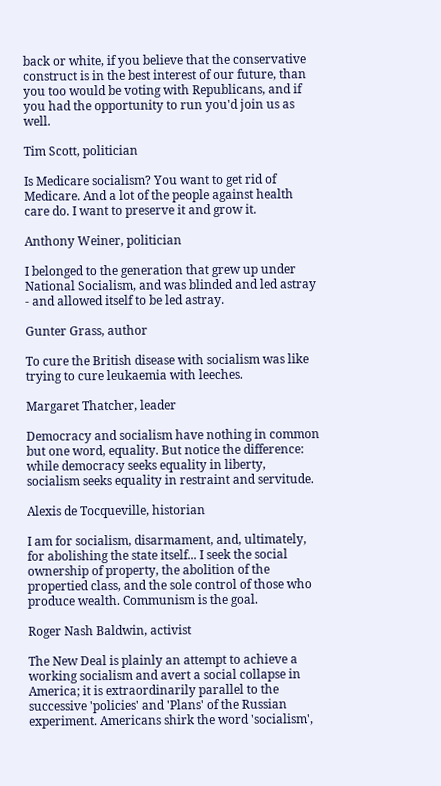back or white, if you believe that the conservative construct is in the best interest of our future, than you too would be voting with Republicans, and if you had the opportunity to run you'd join us as well.

Tim Scott, politician

Is Medicare socialism? You want to get rid of Medicare. And a lot of the people against health care do. I want to preserve it and grow it.

Anthony Weiner, politician

I belonged to the generation that grew up under National Socialism, and was blinded and led astray - and allowed itself to be led astray.

Gunter Grass, author

To cure the British disease with socialism was like trying to cure leukaemia with leeches.

Margaret Thatcher, leader

Democracy and socialism have nothing in common but one word, equality. But notice the difference: while democracy seeks equality in liberty, socialism seeks equality in restraint and servitude.

Alexis de Tocqueville, historian

I am for socialism, disarmament, and, ultimately, for abolishing the state itself... I seek the social ownership of property, the abolition of the propertied class, and the sole control of those who produce wealth. Communism is the goal.

Roger Nash Baldwin, activist

The New Deal is plainly an attempt to achieve a working socialism and avert a social collapse in America; it is extraordinarily parallel to the successive 'policies' and 'Plans' of the Russian experiment. Americans shirk the word 'socialism',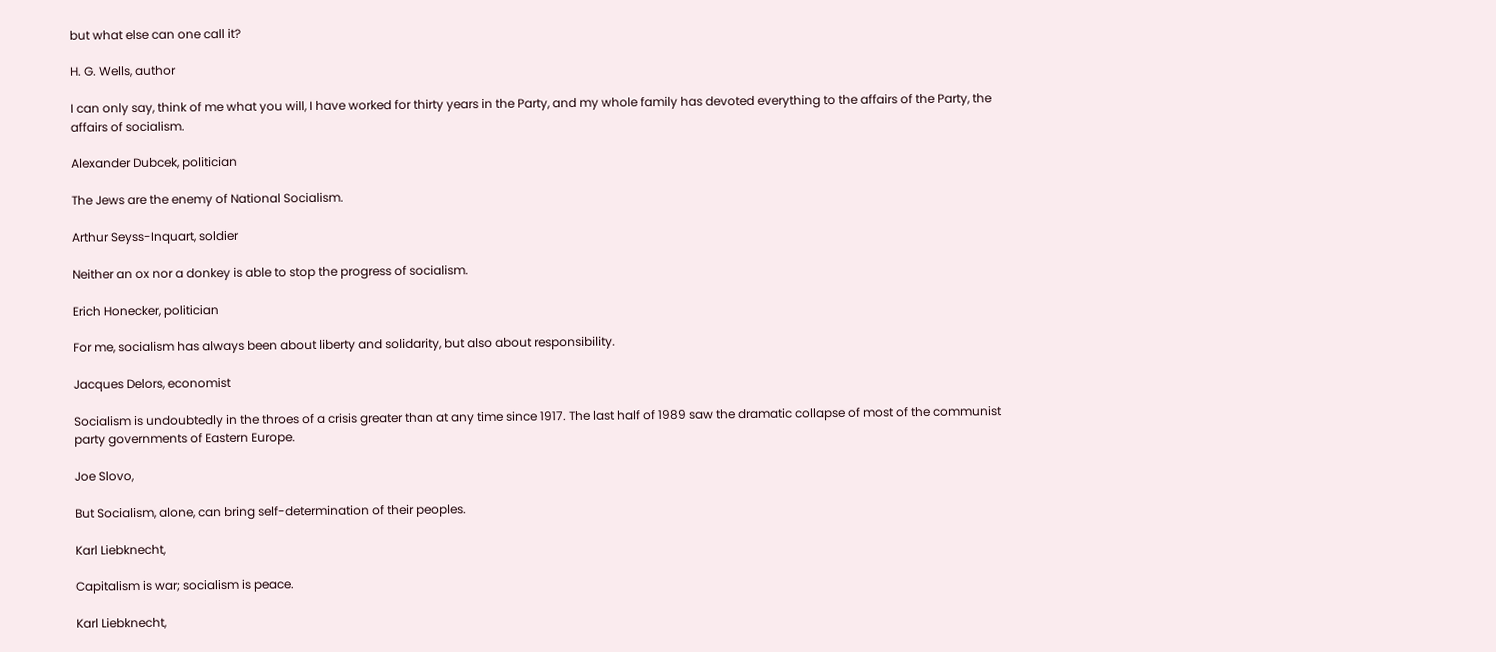but what else can one call it?

H. G. Wells, author

I can only say, think of me what you will, I have worked for thirty years in the Party, and my whole family has devoted everything to the affairs of the Party, the affairs of socialism.

Alexander Dubcek, politician

The Jews are the enemy of National Socialism.

Arthur Seyss-Inquart, soldier

Neither an ox nor a donkey is able to stop the progress of socialism.

Erich Honecker, politician

For me, socialism has always been about liberty and solidarity, but also about responsibility.

Jacques Delors, economist

Socialism is undoubtedly in the throes of a crisis greater than at any time since 1917. The last half of 1989 saw the dramatic collapse of most of the communist party governments of Eastern Europe.

Joe Slovo,

But Socialism, alone, can bring self-determination of their peoples.

Karl Liebknecht,

Capitalism is war; socialism is peace.

Karl Liebknecht,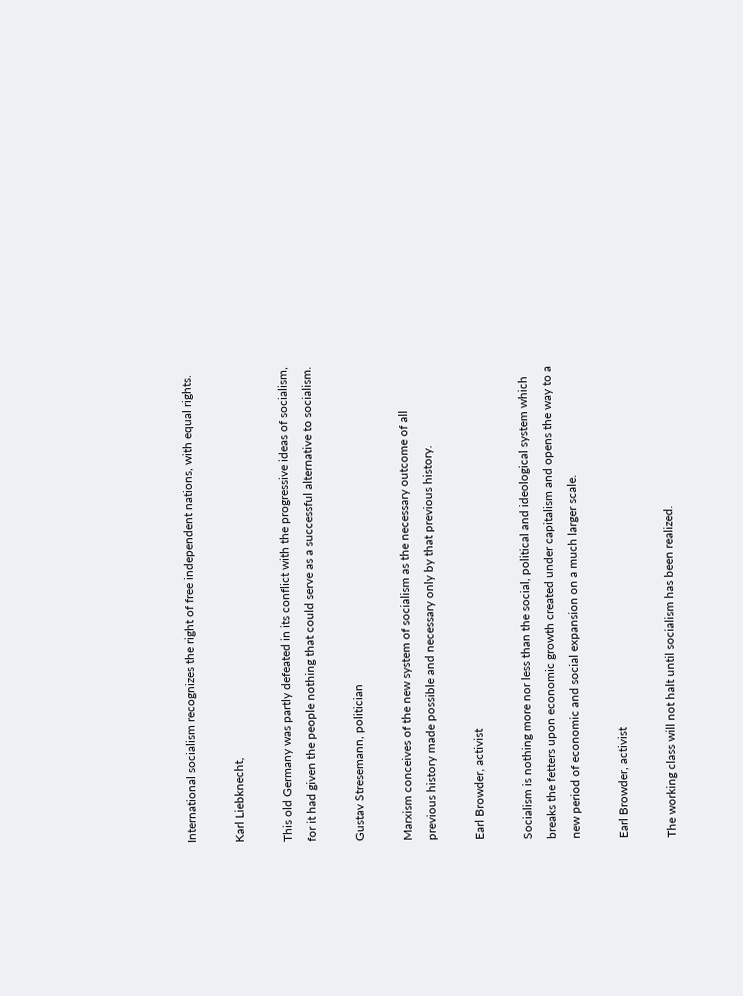International socialism recognizes the right of free independent nations, with equal rights.

Karl Liebknecht,

This old Germany was partly defeated in its conflict with the progressive ideas of socialism, for it had given the people nothing that could serve as a successful alternative to socialism.

Gustav Stresemann, politician

Marxism conceives of the new system of socialism as the necessary outcome of all previous history made possible and necessary only by that previous history.

Earl Browder, activist

Socialism is nothing more nor less than the social, political and ideological system which breaks the fetters upon economic growth created under capitalism and opens the way to a new period of economic and social expansion on a much larger scale.

Earl Browder, activist

The working class will not halt until socialism has been realized.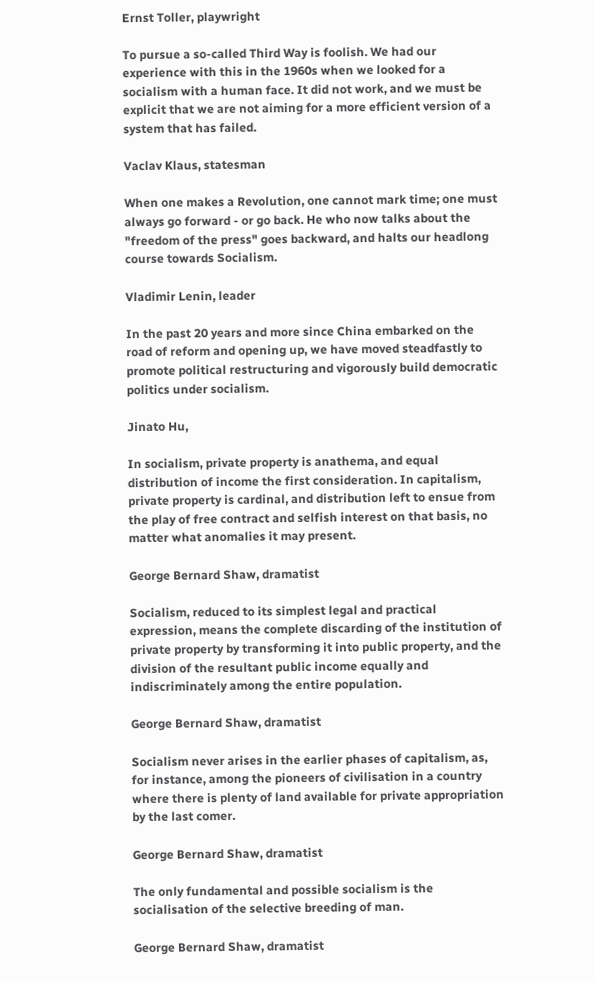Ernst Toller, playwright

To pursue a so-called Third Way is foolish. We had our experience with this in the 1960s when we looked for a socialism with a human face. It did not work, and we must be explicit that we are not aiming for a more efficient version of a system that has failed.

Vaclav Klaus, statesman

When one makes a Revolution, one cannot mark time; one must always go forward - or go back. He who now talks about the "freedom of the press" goes backward, and halts our headlong course towards Socialism.

Vladimir Lenin, leader

In the past 20 years and more since China embarked on the road of reform and opening up, we have moved steadfastly to promote political restructuring and vigorously build democratic politics under socialism.

Jinato Hu,

In socialism, private property is anathema, and equal distribution of income the first consideration. In capitalism, private property is cardinal, and distribution left to ensue from the play of free contract and selfish interest on that basis, no matter what anomalies it may present.

George Bernard Shaw, dramatist

Socialism, reduced to its simplest legal and practical expression, means the complete discarding of the institution of private property by transforming it into public property, and the division of the resultant public income equally and indiscriminately among the entire population.

George Bernard Shaw, dramatist

Socialism never arises in the earlier phases of capitalism, as, for instance, among the pioneers of civilisation in a country where there is plenty of land available for private appropriation by the last comer.

George Bernard Shaw, dramatist

The only fundamental and possible socialism is the socialisation of the selective breeding of man.

George Bernard Shaw, dramatist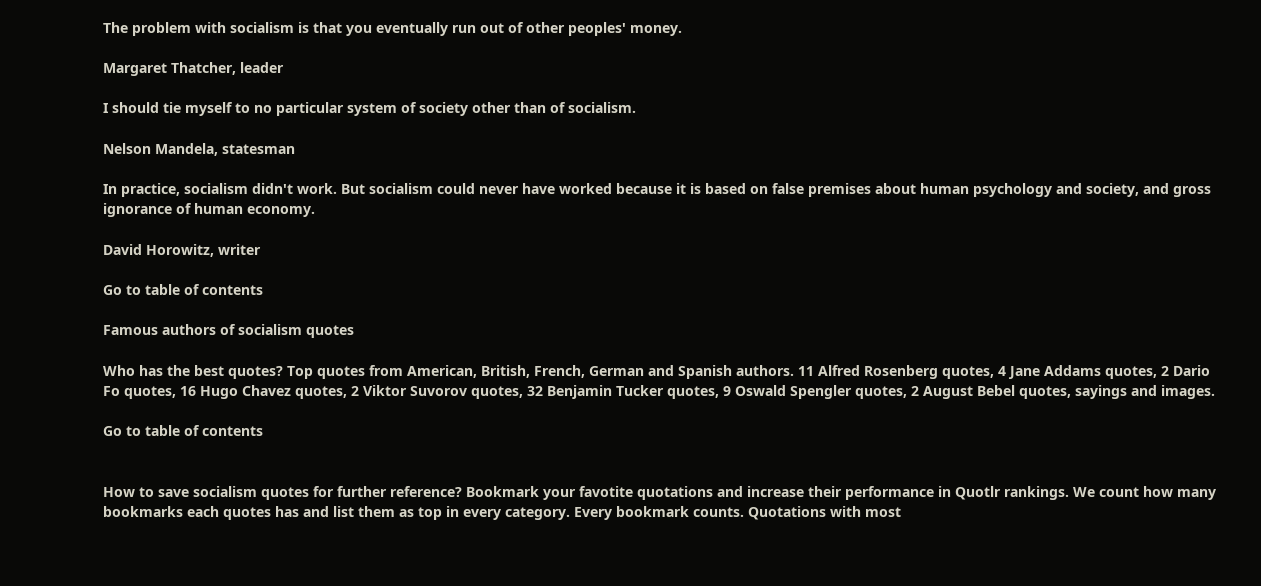The problem with socialism is that you eventually run out of other peoples' money.

Margaret Thatcher, leader

I should tie myself to no particular system of society other than of socialism.

Nelson Mandela, statesman

In practice, socialism didn't work. But socialism could never have worked because it is based on false premises about human psychology and society, and gross ignorance of human economy.

David Horowitz, writer

Go to table of contents

Famous authors of socialism quotes

Who has the best quotes? Top quotes from American, British, French, German and Spanish authors. 11 Alfred Rosenberg quotes, 4 Jane Addams quotes, 2 Dario Fo quotes, 16 Hugo Chavez quotes, 2 Viktor Suvorov quotes, 32 Benjamin Tucker quotes, 9 Oswald Spengler quotes, 2 August Bebel quotes, sayings and images.

Go to table of contents


How to save socialism quotes for further reference? Bookmark your favotite quotations and increase their performance in Quotlr rankings. We count how many bookmarks each quotes has and list them as top in every category. Every bookmark counts. Quotations with most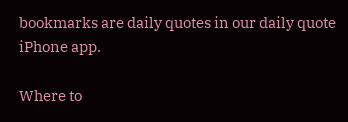bookmarks are daily quotes in our daily quote iPhone app.

Where to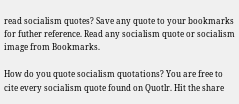read socialism quotes? Save any quote to your bookmarks for futher reference. Read any socialism quote or socialism image from Bookmarks.

How do you quote socialism quotations? You are free to cite every socialism quote found on Quotlr. Hit the share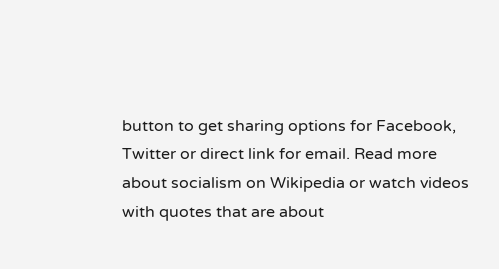button to get sharing options for Facebook, Twitter or direct link for email. Read more about socialism on Wikipedia or watch videos with quotes that are about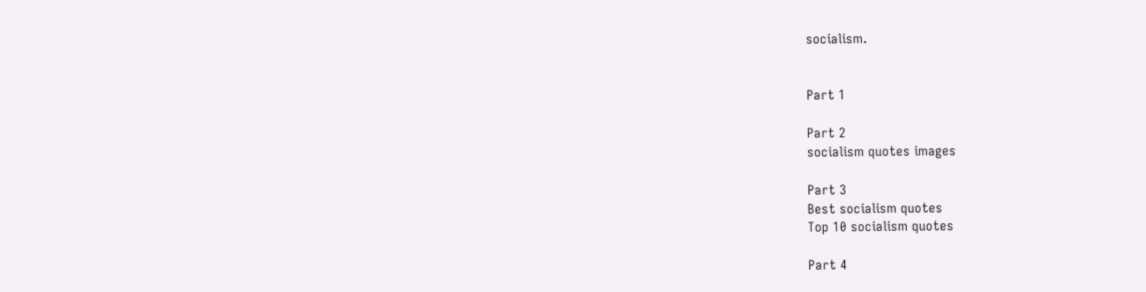socialism.


Part 1

Part 2
socialism quotes images

Part 3
Best socialism quotes
Top 10 socialism quotes

Part 4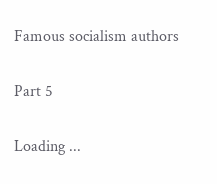Famous socialism authors

Part 5

Loading ...